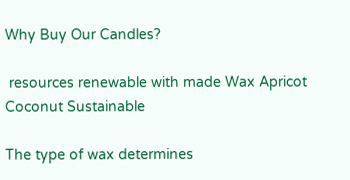Why Buy Our Candles?

 resources renewable with made Wax Apricot Coconut Sustainable

The type of wax determines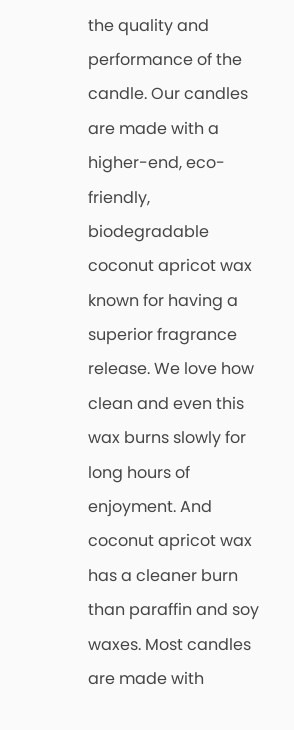the quality and performance of the candle. Our candles are made with a higher-end, eco-friendly, biodegradable coconut apricot wax known for having a superior fragrance release. We love how clean and even this wax burns slowly for long hours of enjoyment. And coconut apricot wax has a cleaner burn than paraffin and soy waxes. Most candles are made with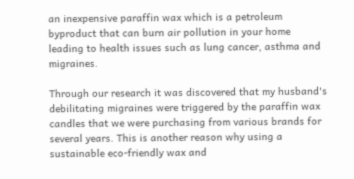an inexpensive paraffin wax which is a petroleum byproduct that can burn air pollution in your home leading to health issues such as lung cancer, asthma and migraines.

Through our research it was discovered that my husband's debilitating migraines were triggered by the paraffin wax candles that we were purchasing from various brands for several years. This is another reason why using a sustainable eco-friendly wax and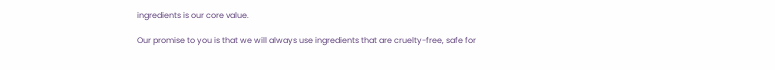ingredients is our core value.

Our promise to you is that we will always use ingredients that are cruelty-free, safe for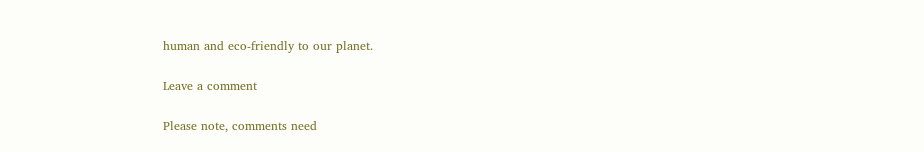human and eco-friendly to our planet.

Leave a comment

Please note, comments need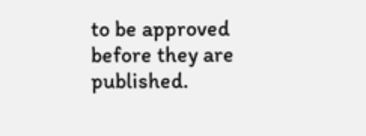to be approved before they are published.